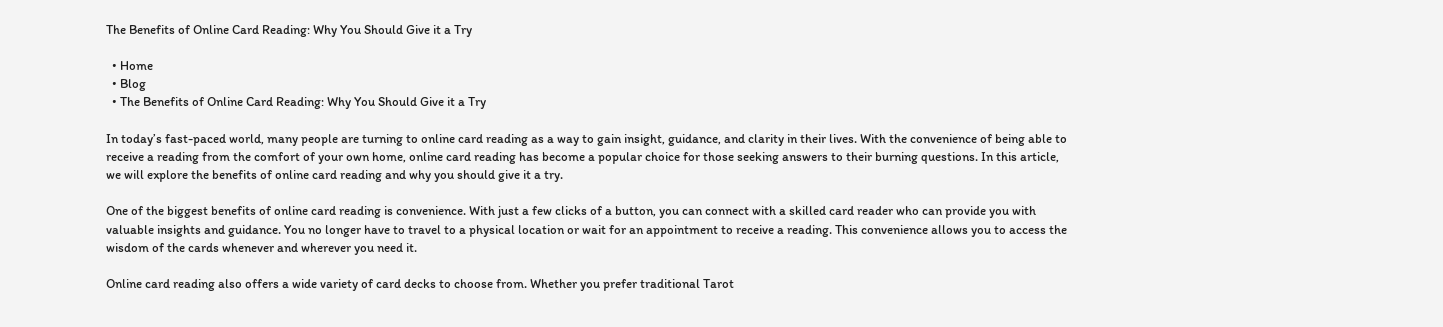The Benefits of Online Card Reading: Why You Should Give it a Try

  • Home
  • Blog
  • The Benefits of Online Card Reading: Why You Should Give it a Try

In today’s fast-paced world, many people are turning to online card reading as a way to gain insight, guidance, and clarity in their lives. With the convenience of being able to receive a reading from the comfort of your own home, online card reading has become a popular choice for those seeking answers to their burning questions. In this article, we will explore the benefits of online card reading and why you should give it a try.

One of the biggest benefits of online card reading is convenience. With just a few clicks of a button, you can connect with a skilled card reader who can provide you with valuable insights and guidance. You no longer have to travel to a physical location or wait for an appointment to receive a reading. This convenience allows you to access the wisdom of the cards whenever and wherever you need it.

Online card reading also offers a wide variety of card decks to choose from. Whether you prefer traditional Tarot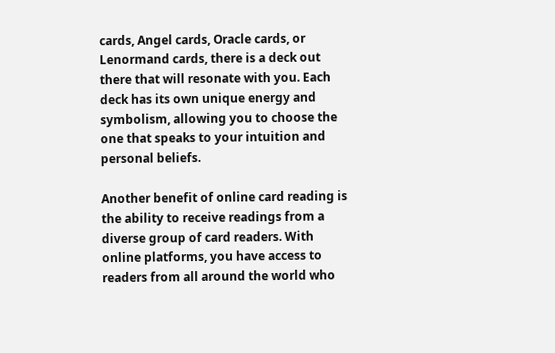cards, Angel cards, Oracle cards, or Lenormand cards, there is a deck out there that will resonate with you. Each deck has its own unique energy and symbolism, allowing you to choose the one that speaks to your intuition and personal beliefs.

Another benefit of online card reading is the ability to receive readings from a diverse group of card readers. With online platforms, you have access to readers from all around the world who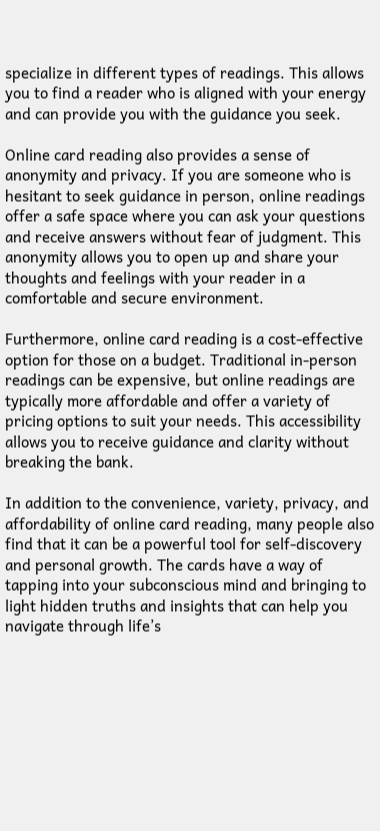specialize in different types of readings. This allows you to find a reader who is aligned with your energy and can provide you with the guidance you seek.

Online card reading also provides a sense of anonymity and privacy. If you are someone who is hesitant to seek guidance in person, online readings offer a safe space where you can ask your questions and receive answers without fear of judgment. This anonymity allows you to open up and share your thoughts and feelings with your reader in a comfortable and secure environment.

Furthermore, online card reading is a cost-effective option for those on a budget. Traditional in-person readings can be expensive, but online readings are typically more affordable and offer a variety of pricing options to suit your needs. This accessibility allows you to receive guidance and clarity without breaking the bank.

In addition to the convenience, variety, privacy, and affordability of online card reading, many people also find that it can be a powerful tool for self-discovery and personal growth. The cards have a way of tapping into your subconscious mind and bringing to light hidden truths and insights that can help you navigate through life’s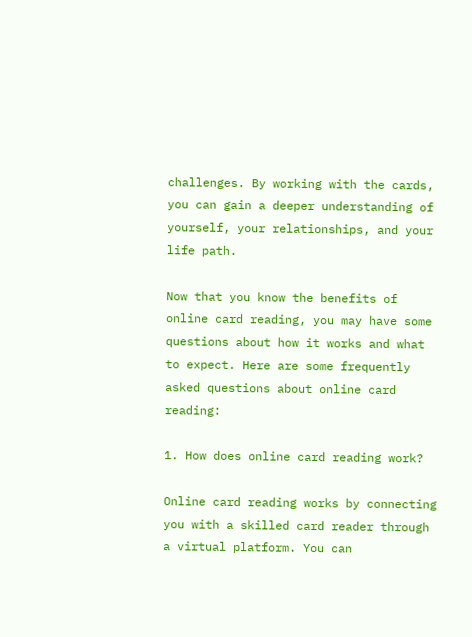challenges. By working with the cards, you can gain a deeper understanding of yourself, your relationships, and your life path.

Now that you know the benefits of online card reading, you may have some questions about how it works and what to expect. Here are some frequently asked questions about online card reading:

1. How does online card reading work?

Online card reading works by connecting you with a skilled card reader through a virtual platform. You can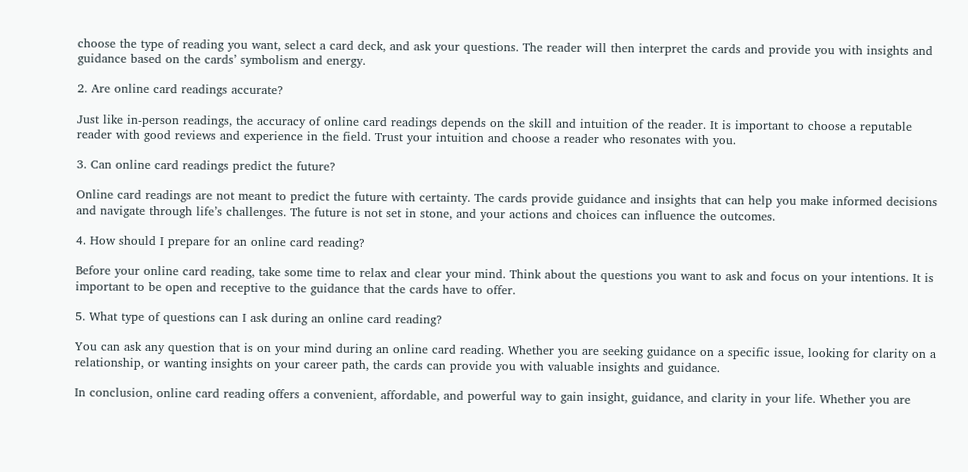choose the type of reading you want, select a card deck, and ask your questions. The reader will then interpret the cards and provide you with insights and guidance based on the cards’ symbolism and energy.

2. Are online card readings accurate?

Just like in-person readings, the accuracy of online card readings depends on the skill and intuition of the reader. It is important to choose a reputable reader with good reviews and experience in the field. Trust your intuition and choose a reader who resonates with you.

3. Can online card readings predict the future?

Online card readings are not meant to predict the future with certainty. The cards provide guidance and insights that can help you make informed decisions and navigate through life’s challenges. The future is not set in stone, and your actions and choices can influence the outcomes.

4. How should I prepare for an online card reading?

Before your online card reading, take some time to relax and clear your mind. Think about the questions you want to ask and focus on your intentions. It is important to be open and receptive to the guidance that the cards have to offer.

5. What type of questions can I ask during an online card reading?

You can ask any question that is on your mind during an online card reading. Whether you are seeking guidance on a specific issue, looking for clarity on a relationship, or wanting insights on your career path, the cards can provide you with valuable insights and guidance.

In conclusion, online card reading offers a convenient, affordable, and powerful way to gain insight, guidance, and clarity in your life. Whether you are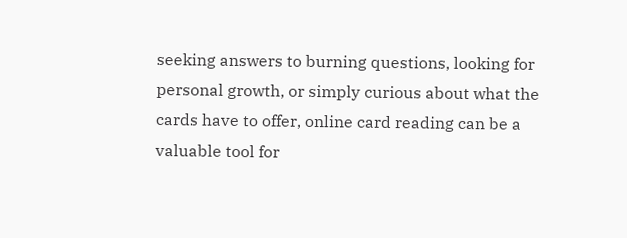seeking answers to burning questions, looking for personal growth, or simply curious about what the cards have to offer, online card reading can be a valuable tool for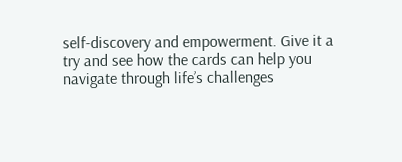self-discovery and empowerment. Give it a try and see how the cards can help you navigate through life’s challenges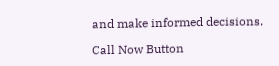and make informed decisions.

Call Now Button